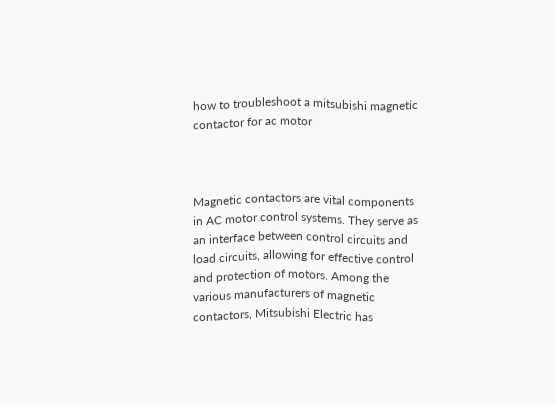how to troubleshoot a mitsubishi magnetic contactor for ac motor



Magnetic contactors are vital components in AC motor control systems. They serve as an interface between control circuits and load circuits, allowing for effective control and protection of motors. Among the various manufacturers of magnetic contactors, Mitsubishi Electric has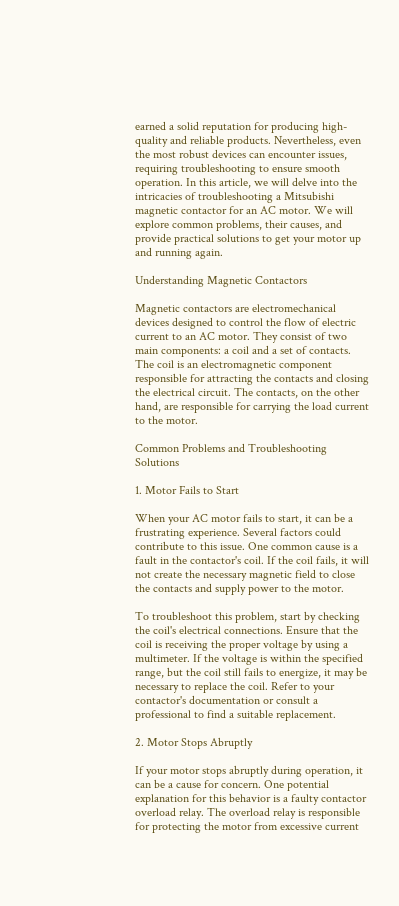earned a solid reputation for producing high-quality and reliable products. Nevertheless, even the most robust devices can encounter issues, requiring troubleshooting to ensure smooth operation. In this article, we will delve into the intricacies of troubleshooting a Mitsubishi magnetic contactor for an AC motor. We will explore common problems, their causes, and provide practical solutions to get your motor up and running again.

Understanding Magnetic Contactors

Magnetic contactors are electromechanical devices designed to control the flow of electric current to an AC motor. They consist of two main components: a coil and a set of contacts. The coil is an electromagnetic component responsible for attracting the contacts and closing the electrical circuit. The contacts, on the other hand, are responsible for carrying the load current to the motor.

Common Problems and Troubleshooting Solutions

1. Motor Fails to Start

When your AC motor fails to start, it can be a frustrating experience. Several factors could contribute to this issue. One common cause is a fault in the contactor's coil. If the coil fails, it will not create the necessary magnetic field to close the contacts and supply power to the motor.

To troubleshoot this problem, start by checking the coil's electrical connections. Ensure that the coil is receiving the proper voltage by using a multimeter. If the voltage is within the specified range, but the coil still fails to energize, it may be necessary to replace the coil. Refer to your contactor's documentation or consult a professional to find a suitable replacement.

2. Motor Stops Abruptly

If your motor stops abruptly during operation, it can be a cause for concern. One potential explanation for this behavior is a faulty contactor overload relay. The overload relay is responsible for protecting the motor from excessive current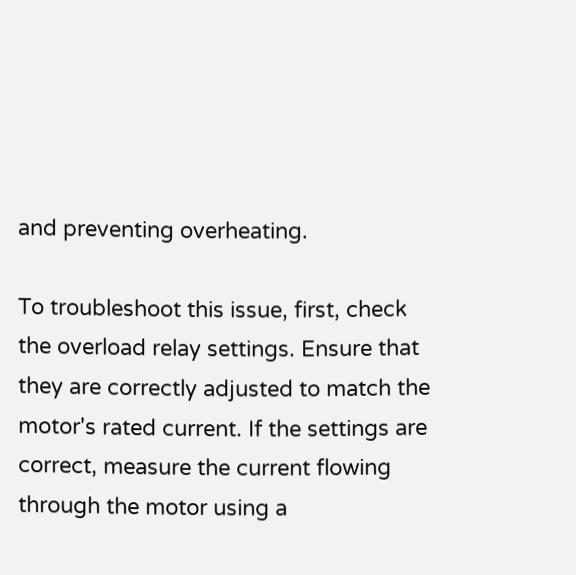and preventing overheating.

To troubleshoot this issue, first, check the overload relay settings. Ensure that they are correctly adjusted to match the motor's rated current. If the settings are correct, measure the current flowing through the motor using a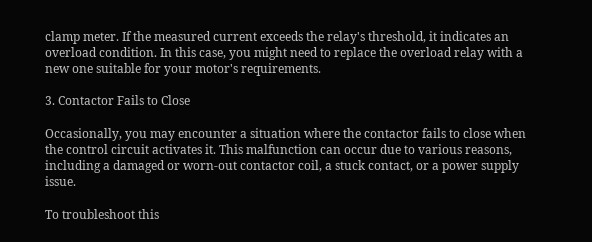clamp meter. If the measured current exceeds the relay's threshold, it indicates an overload condition. In this case, you might need to replace the overload relay with a new one suitable for your motor's requirements.

3. Contactor Fails to Close

Occasionally, you may encounter a situation where the contactor fails to close when the control circuit activates it. This malfunction can occur due to various reasons, including a damaged or worn-out contactor coil, a stuck contact, or a power supply issue.

To troubleshoot this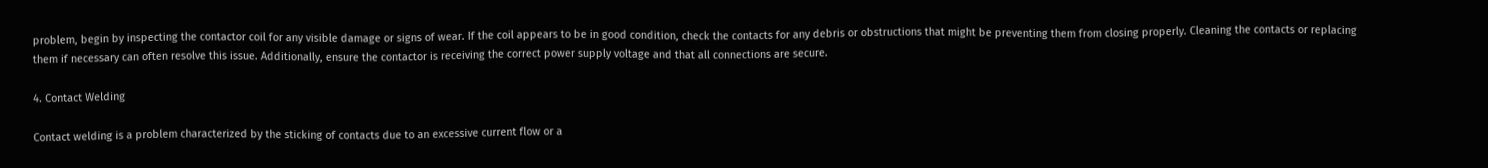problem, begin by inspecting the contactor coil for any visible damage or signs of wear. If the coil appears to be in good condition, check the contacts for any debris or obstructions that might be preventing them from closing properly. Cleaning the contacts or replacing them if necessary can often resolve this issue. Additionally, ensure the contactor is receiving the correct power supply voltage and that all connections are secure.

4. Contact Welding

Contact welding is a problem characterized by the sticking of contacts due to an excessive current flow or a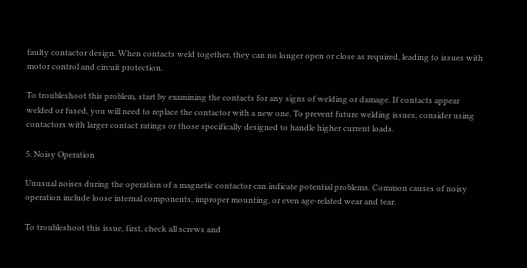faulty contactor design. When contacts weld together, they can no longer open or close as required, leading to issues with motor control and circuit protection.

To troubleshoot this problem, start by examining the contacts for any signs of welding or damage. If contacts appear welded or fused, you will need to replace the contactor with a new one. To prevent future welding issues, consider using contactors with larger contact ratings or those specifically designed to handle higher current loads.

5. Noisy Operation

Unusual noises during the operation of a magnetic contactor can indicate potential problems. Common causes of noisy operation include loose internal components, improper mounting, or even age-related wear and tear.

To troubleshoot this issue, first, check all screws and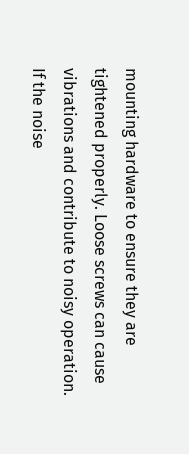mounting hardware to ensure they are tightened properly. Loose screws can cause vibrations and contribute to noisy operation. If the noise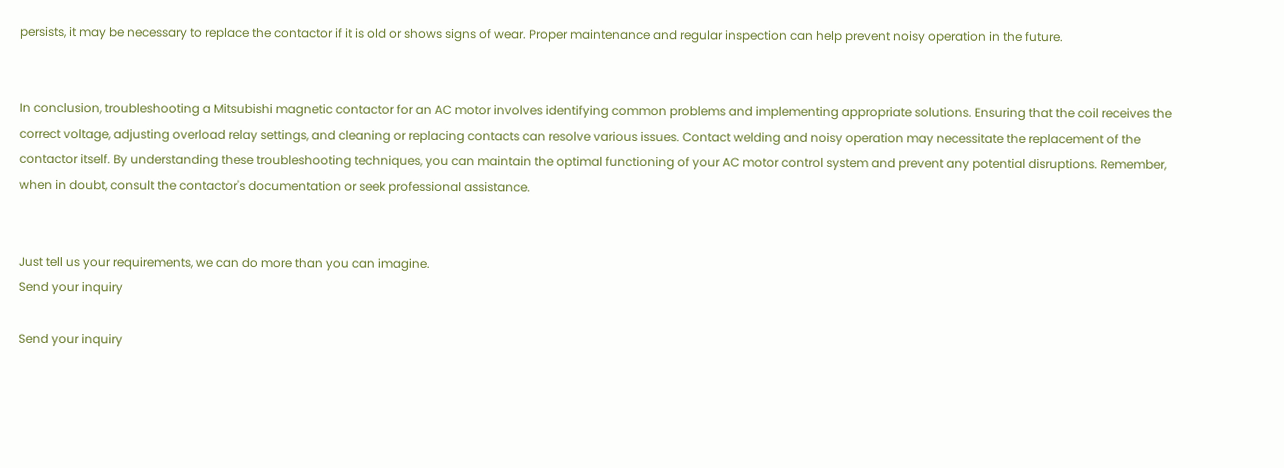persists, it may be necessary to replace the contactor if it is old or shows signs of wear. Proper maintenance and regular inspection can help prevent noisy operation in the future.


In conclusion, troubleshooting a Mitsubishi magnetic contactor for an AC motor involves identifying common problems and implementing appropriate solutions. Ensuring that the coil receives the correct voltage, adjusting overload relay settings, and cleaning or replacing contacts can resolve various issues. Contact welding and noisy operation may necessitate the replacement of the contactor itself. By understanding these troubleshooting techniques, you can maintain the optimal functioning of your AC motor control system and prevent any potential disruptions. Remember, when in doubt, consult the contactor's documentation or seek professional assistance.


Just tell us your requirements, we can do more than you can imagine.
Send your inquiry

Send your inquiry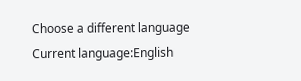Choose a different language
Current language:English